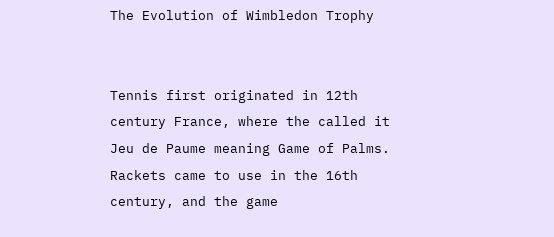The Evolution of Wimbledon Trophy


Tennis first originated in 12th century France, where the called it Jeu de Paume meaning Game of Palms. Rackets came to use in the 16th century, and the game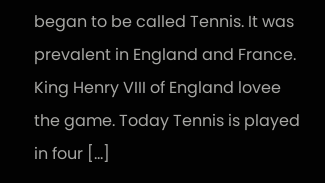began to be called Tennis. It was prevalent in England and France. King Henry VIII of England lovee the game. Today Tennis is played in four […]